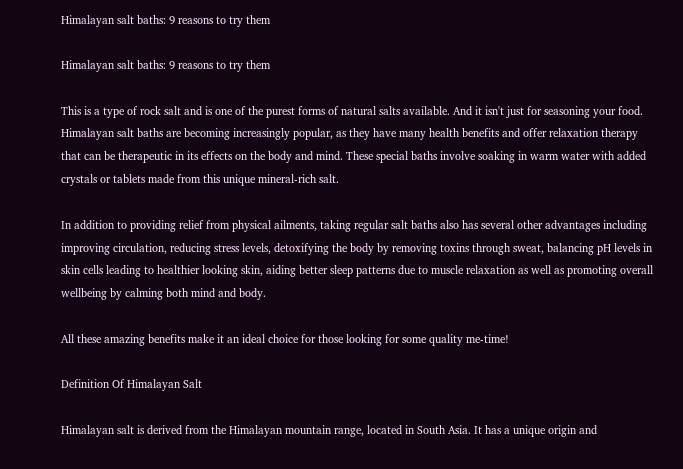Himalayan salt baths: 9 reasons to try them

Himalayan salt baths: 9 reasons to try them

This is a type of rock salt and is one of the purest forms of natural salts available. And it isn't just for seasoning your food. Himalayan salt baths are becoming increasingly popular, as they have many health benefits and offer relaxation therapy that can be therapeutic in its effects on the body and mind. These special baths involve soaking in warm water with added crystals or tablets made from this unique mineral-rich salt.

In addition to providing relief from physical ailments, taking regular salt baths also has several other advantages including improving circulation, reducing stress levels, detoxifying the body by removing toxins through sweat, balancing pH levels in skin cells leading to healthier looking skin, aiding better sleep patterns due to muscle relaxation as well as promoting overall wellbeing by calming both mind and body.

All these amazing benefits make it an ideal choice for those looking for some quality me-time!

Definition Of Himalayan Salt

Himalayan salt is derived from the Himalayan mountain range, located in South Asia. It has a unique origin and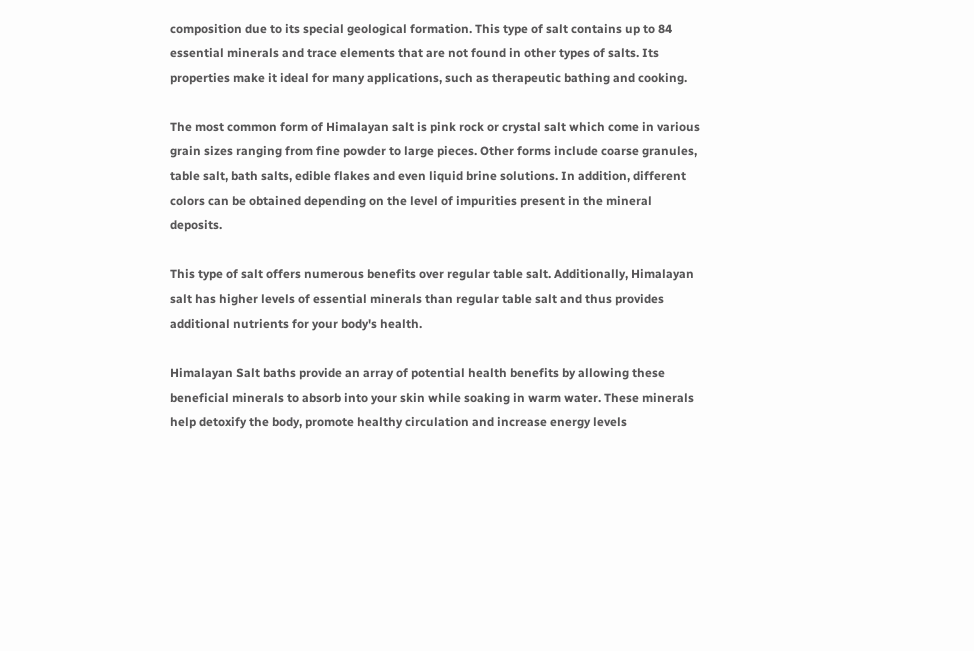composition due to its special geological formation. This type of salt contains up to 84 essential minerals and trace elements that are not found in other types of salts. Its properties make it ideal for many applications, such as therapeutic bathing and cooking.

The most common form of Himalayan salt is pink rock or crystal salt which come in various grain sizes ranging from fine powder to large pieces. Other forms include coarse granules, table salt, bath salts, edible flakes and even liquid brine solutions. In addition, different colors can be obtained depending on the level of impurities present in the mineral deposits.

This type of salt offers numerous benefits over regular table salt. Additionally, Himalayan salt has higher levels of essential minerals than regular table salt and thus provides additional nutrients for your body's health.

Himalayan Salt baths provide an array of potential health benefits by allowing these beneficial minerals to absorb into your skin while soaking in warm water. These minerals help detoxify the body, promote healthy circulation and increase energy levels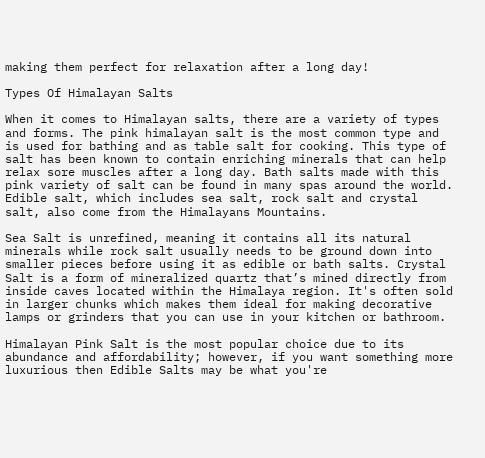making them perfect for relaxation after a long day!

Types Of Himalayan Salts

When it comes to Himalayan salts, there are a variety of types and forms. The pink himalayan salt is the most common type and is used for bathing and as table salt for cooking. This type of salt has been known to contain enriching minerals that can help relax sore muscles after a long day. Bath salts made with this pink variety of salt can be found in many spas around the world. Edible salt, which includes sea salt, rock salt and crystal salt, also come from the Himalayans Mountains.

Sea Salt is unrefined, meaning it contains all its natural minerals while rock salt usually needs to be ground down into smaller pieces before using it as edible or bath salts. Crystal Salt is a form of mineralized quartz that’s mined directly from inside caves located within the Himalaya region. It's often sold in larger chunks which makes them ideal for making decorative lamps or grinders that you can use in your kitchen or bathroom.

Himalayan Pink Salt is the most popular choice due to its abundance and affordability; however, if you want something more luxurious then Edible Salts may be what you're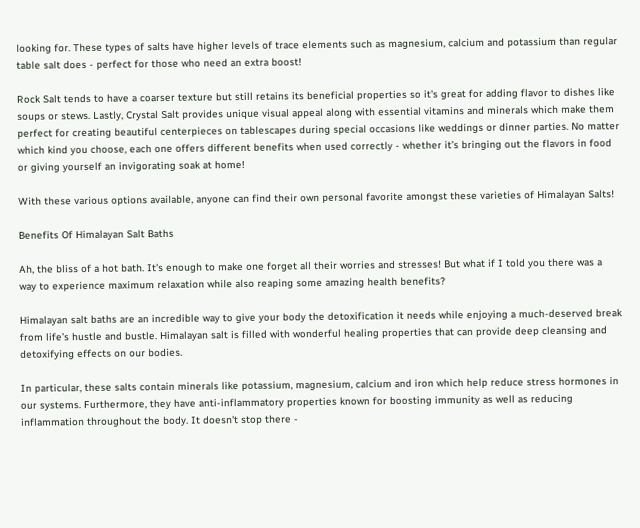looking for. These types of salts have higher levels of trace elements such as magnesium, calcium and potassium than regular table salt does - perfect for those who need an extra boost!

Rock Salt tends to have a coarser texture but still retains its beneficial properties so it's great for adding flavor to dishes like soups or stews. Lastly, Crystal Salt provides unique visual appeal along with essential vitamins and minerals which make them perfect for creating beautiful centerpieces on tablescapes during special occasions like weddings or dinner parties. No matter which kind you choose, each one offers different benefits when used correctly - whether it’s bringing out the flavors in food or giving yourself an invigorating soak at home!

With these various options available, anyone can find their own personal favorite amongst these varieties of Himalayan Salts!

Benefits Of Himalayan Salt Baths

Ah, the bliss of a hot bath. It's enough to make one forget all their worries and stresses! But what if I told you there was a way to experience maximum relaxation while also reaping some amazing health benefits?

Himalayan salt baths are an incredible way to give your body the detoxification it needs while enjoying a much-deserved break from life’s hustle and bustle. Himalayan salt is filled with wonderful healing properties that can provide deep cleansing and detoxifying effects on our bodies.

In particular, these salts contain minerals like potassium, magnesium, calcium and iron which help reduce stress hormones in our systems. Furthermore, they have anti-inflammatory properties known for boosting immunity as well as reducing inflammation throughout the body. It doesn't stop there -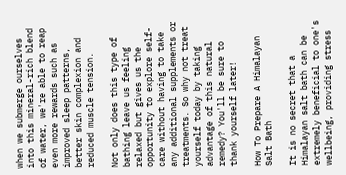when we submerge ourselves into this mineral-rich blend of water, we're able to reap even more rewards such as improved sleep patterns, better skin complexion and reduced muscle tension.

Not only does this type of bathing leave us feeling relaxed but gives us the opportunity to explore self-care without having to take any additional supplements or treatments. So why not treat yourself today by taking advantage of this natural remedy? You'll be sure to thank yourself later!

How To Prepare A Himalayan Salt Bath

It is no secret that a Himalayan salt bath can be extremely beneficial to one's wellbeing, providing stress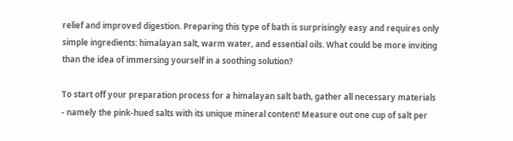relief and improved digestion. Preparing this type of bath is surprisingly easy and requires only simple ingredients: himalayan salt, warm water, and essential oils. What could be more inviting than the idea of immersing yourself in a soothing solution?

To start off your preparation process for a himalayan salt bath, gather all necessary materials - namely the pink-hued salts with its unique mineral content! Measure out one cup of salt per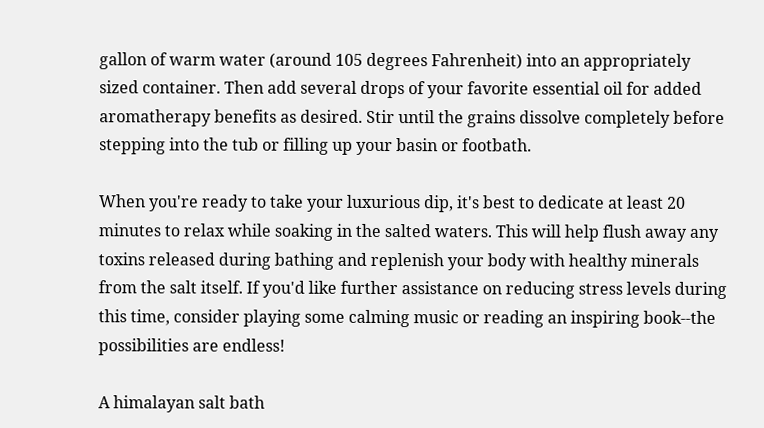gallon of warm water (around 105 degrees Fahrenheit) into an appropriately sized container. Then add several drops of your favorite essential oil for added aromatherapy benefits as desired. Stir until the grains dissolve completely before stepping into the tub or filling up your basin or footbath.

When you're ready to take your luxurious dip, it's best to dedicate at least 20 minutes to relax while soaking in the salted waters. This will help flush away any toxins released during bathing and replenish your body with healthy minerals from the salt itself. If you'd like further assistance on reducing stress levels during this time, consider playing some calming music or reading an inspiring book--the possibilities are endless!

A himalayan salt bath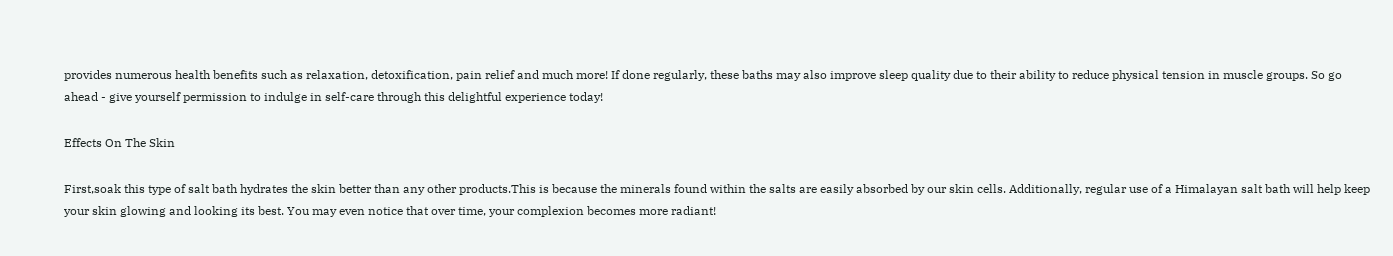provides numerous health benefits such as relaxation, detoxification, pain relief and much more! If done regularly, these baths may also improve sleep quality due to their ability to reduce physical tension in muscle groups. So go ahead - give yourself permission to indulge in self-care through this delightful experience today!

Effects On The Skin

First,soak this type of salt bath hydrates the skin better than any other products.This is because the minerals found within the salts are easily absorbed by our skin cells. Additionally, regular use of a Himalayan salt bath will help keep your skin glowing and looking its best. You may even notice that over time, your complexion becomes more radiant!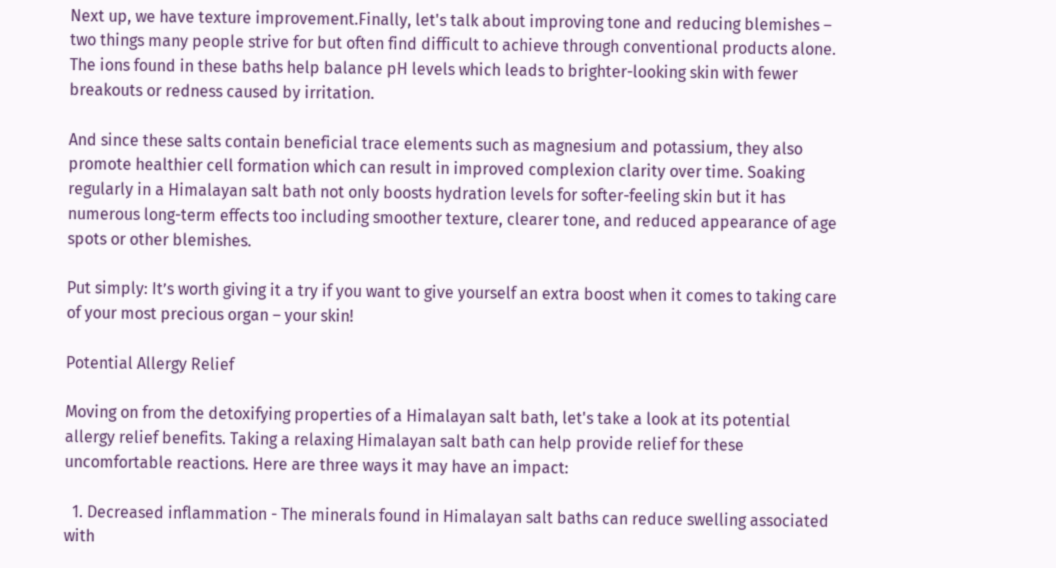Next up, we have texture improvement.Finally, let's talk about improving tone and reducing blemishes – two things many people strive for but often find difficult to achieve through conventional products alone. The ions found in these baths help balance pH levels which leads to brighter-looking skin with fewer breakouts or redness caused by irritation.

And since these salts contain beneficial trace elements such as magnesium and potassium, they also promote healthier cell formation which can result in improved complexion clarity over time. Soaking regularly in a Himalayan salt bath not only boosts hydration levels for softer-feeling skin but it has numerous long-term effects too including smoother texture, clearer tone, and reduced appearance of age spots or other blemishes.

Put simply: It’s worth giving it a try if you want to give yourself an extra boost when it comes to taking care of your most precious organ – your skin!

Potential Allergy Relief

Moving on from the detoxifying properties of a Himalayan salt bath, let's take a look at its potential allergy relief benefits. Taking a relaxing Himalayan salt bath can help provide relief for these uncomfortable reactions. Here are three ways it may have an impact:

  1. Decreased inflammation - The minerals found in Himalayan salt baths can reduce swelling associated with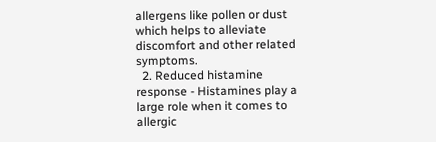allergens like pollen or dust which helps to alleviate discomfort and other related symptoms.
  2. Reduced histamine response - Histamines play a large role when it comes to allergic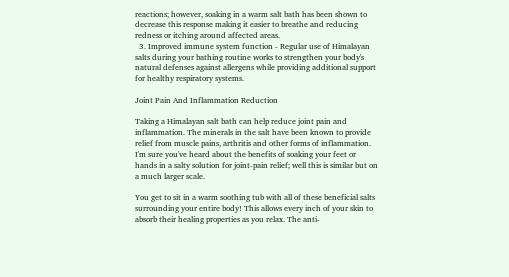reactions; however, soaking in a warm salt bath has been shown to decrease this response making it easier to breathe and reducing redness or itching around affected areas.
  3. Improved immune system function - Regular use of Himalayan salts during your bathing routine works to strengthen your body's natural defenses against allergens while providing additional support for healthy respiratory systems.

Joint Pain And Inflammation Reduction

Taking a Himalayan salt bath can help reduce joint pain and inflammation. The minerals in the salt have been known to provide relief from muscle pains, arthritis and other forms of inflammation. I'm sure you've heard about the benefits of soaking your feet or hands in a salty solution for joint-pain relief; well this is similar but on a much larger scale.

You get to sit in a warm soothing tub with all of these beneficial salts surrounding your entire body! This allows every inch of your skin to absorb their healing properties as you relax. The anti-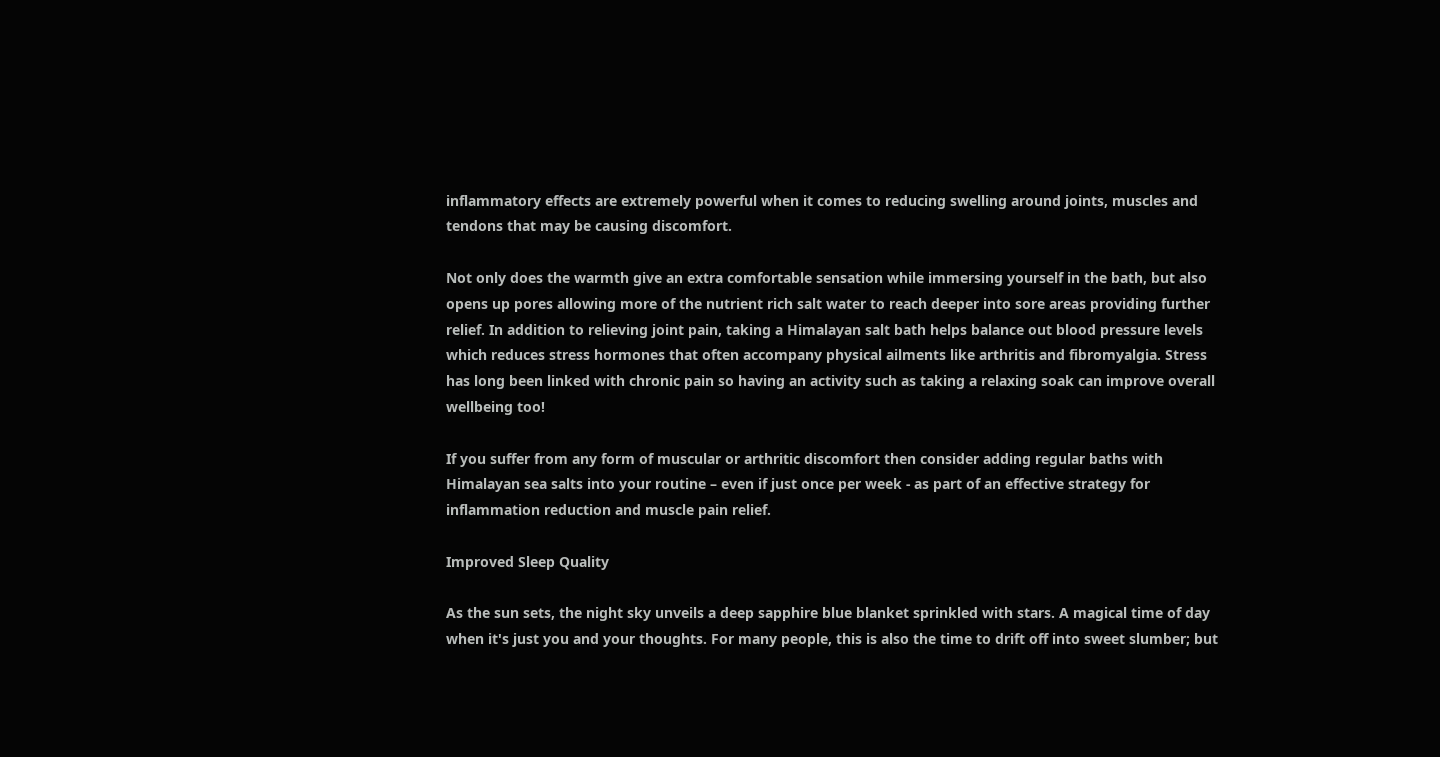inflammatory effects are extremely powerful when it comes to reducing swelling around joints, muscles and tendons that may be causing discomfort.

Not only does the warmth give an extra comfortable sensation while immersing yourself in the bath, but also opens up pores allowing more of the nutrient rich salt water to reach deeper into sore areas providing further relief. In addition to relieving joint pain, taking a Himalayan salt bath helps balance out blood pressure levels which reduces stress hormones that often accompany physical ailments like arthritis and fibromyalgia. Stress has long been linked with chronic pain so having an activity such as taking a relaxing soak can improve overall wellbeing too!

If you suffer from any form of muscular or arthritic discomfort then consider adding regular baths with Himalayan sea salts into your routine – even if just once per week - as part of an effective strategy for inflammation reduction and muscle pain relief.

Improved Sleep Quality

As the sun sets, the night sky unveils a deep sapphire blue blanket sprinkled with stars. A magical time of day when it's just you and your thoughts. For many people, this is also the time to drift off into sweet slumber; but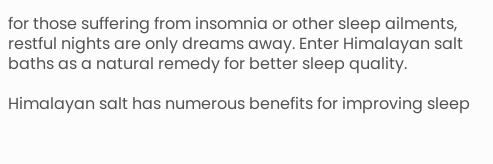for those suffering from insomnia or other sleep ailments, restful nights are only dreams away. Enter Himalayan salt baths as a natural remedy for better sleep quality.

Himalayan salt has numerous benefits for improving sleep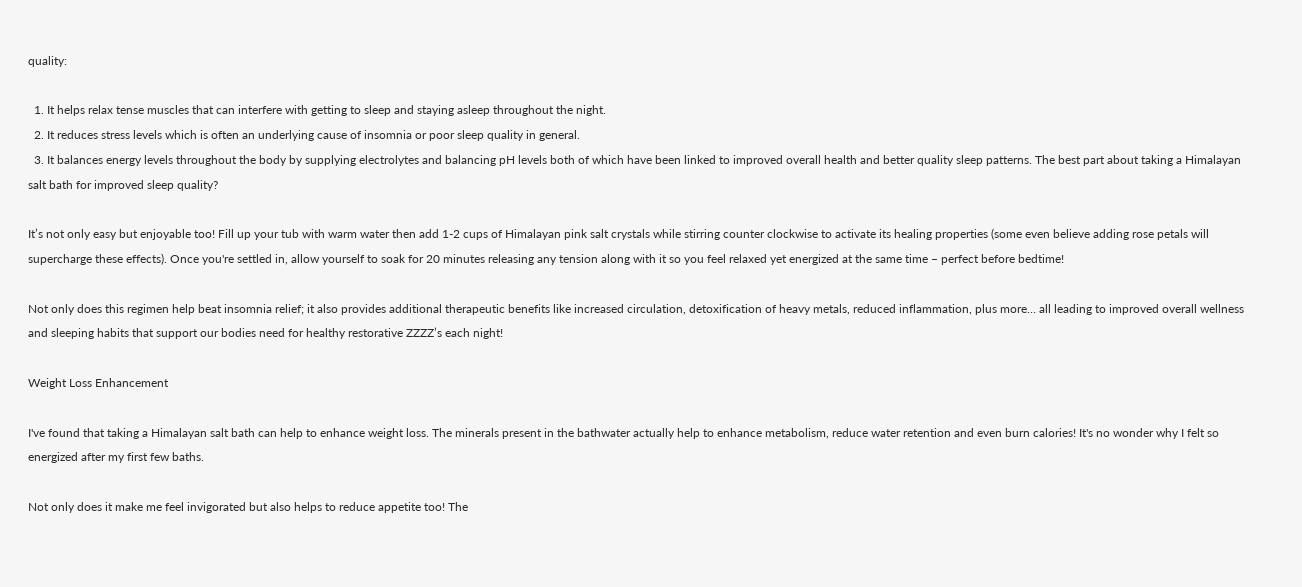quality:

  1. It helps relax tense muscles that can interfere with getting to sleep and staying asleep throughout the night.
  2. It reduces stress levels which is often an underlying cause of insomnia or poor sleep quality in general.
  3. It balances energy levels throughout the body by supplying electrolytes and balancing pH levels both of which have been linked to improved overall health and better quality sleep patterns. The best part about taking a Himalayan salt bath for improved sleep quality?

It’s not only easy but enjoyable too! Fill up your tub with warm water then add 1-2 cups of Himalayan pink salt crystals while stirring counter clockwise to activate its healing properties (some even believe adding rose petals will supercharge these effects). Once you're settled in, allow yourself to soak for 20 minutes releasing any tension along with it so you feel relaxed yet energized at the same time – perfect before bedtime!

Not only does this regimen help beat insomnia relief; it also provides additional therapeutic benefits like increased circulation, detoxification of heavy metals, reduced inflammation, plus more… all leading to improved overall wellness and sleeping habits that support our bodies need for healthy restorative ZZZZ’s each night!

Weight Loss Enhancement

I've found that taking a Himalayan salt bath can help to enhance weight loss. The minerals present in the bathwater actually help to enhance metabolism, reduce water retention and even burn calories! It's no wonder why I felt so energized after my first few baths.

Not only does it make me feel invigorated but also helps to reduce appetite too! The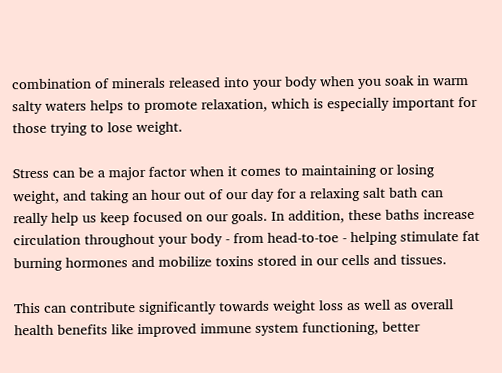combination of minerals released into your body when you soak in warm salty waters helps to promote relaxation, which is especially important for those trying to lose weight.

Stress can be a major factor when it comes to maintaining or losing weight, and taking an hour out of our day for a relaxing salt bath can really help us keep focused on our goals. In addition, these baths increase circulation throughout your body - from head-to-toe - helping stimulate fat burning hormones and mobilize toxins stored in our cells and tissues.

This can contribute significantly towards weight loss as well as overall health benefits like improved immune system functioning, better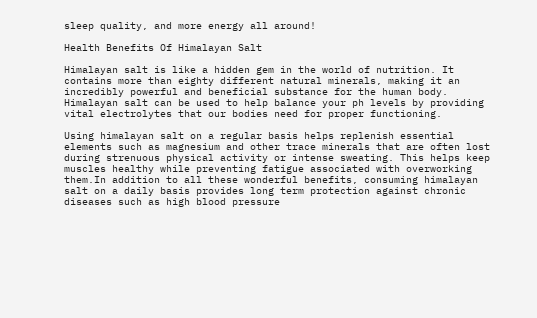sleep quality, and more energy all around!

Health Benefits Of Himalayan Salt

Himalayan salt is like a hidden gem in the world of nutrition. It contains more than eighty different natural minerals, making it an incredibly powerful and beneficial substance for the human body. Himalayan salt can be used to help balance your ph levels by providing vital electrolytes that our bodies need for proper functioning.

Using himalayan salt on a regular basis helps replenish essential elements such as magnesium and other trace minerals that are often lost during strenuous physical activity or intense sweating. This helps keep muscles healthy while preventing fatigue associated with overworking them.In addition to all these wonderful benefits, consuming himalayan salt on a daily basis provides long term protection against chronic diseases such as high blood pressure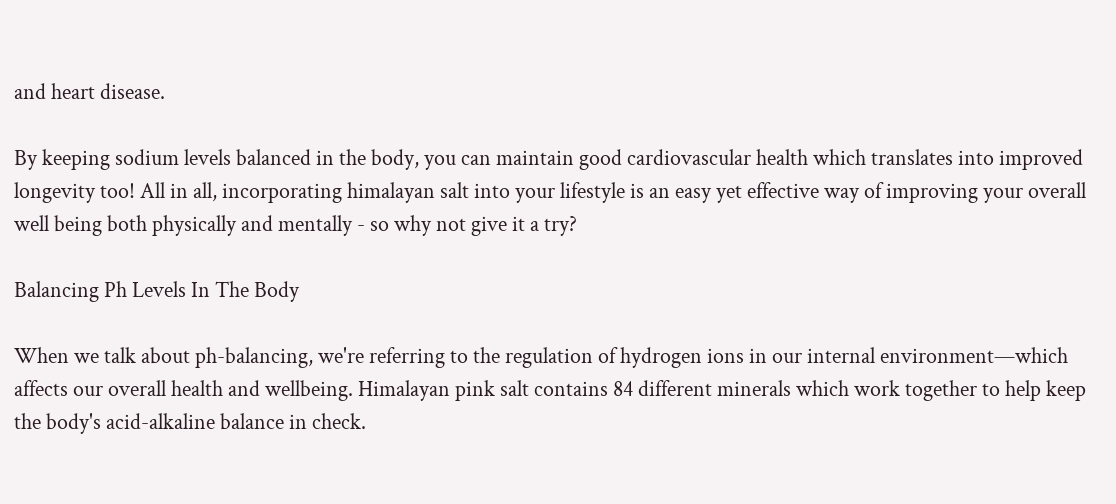and heart disease.

By keeping sodium levels balanced in the body, you can maintain good cardiovascular health which translates into improved longevity too! All in all, incorporating himalayan salt into your lifestyle is an easy yet effective way of improving your overall well being both physically and mentally - so why not give it a try?

Balancing Ph Levels In The Body

When we talk about ph-balancing, we're referring to the regulation of hydrogen ions in our internal environment—which affects our overall health and wellbeing. Himalayan pink salt contains 84 different minerals which work together to help keep the body's acid-alkaline balance in check.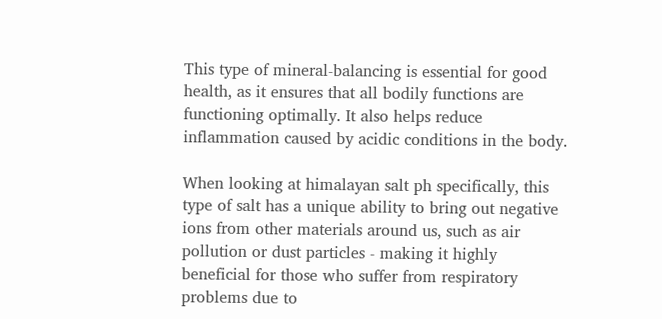This type of mineral-balancing is essential for good health, as it ensures that all bodily functions are functioning optimally. It also helps reduce inflammation caused by acidic conditions in the body.

When looking at himalayan salt ph specifically, this type of salt has a unique ability to bring out negative ions from other materials around us, such as air pollution or dust particles - making it highly beneficial for those who suffer from respiratory problems due to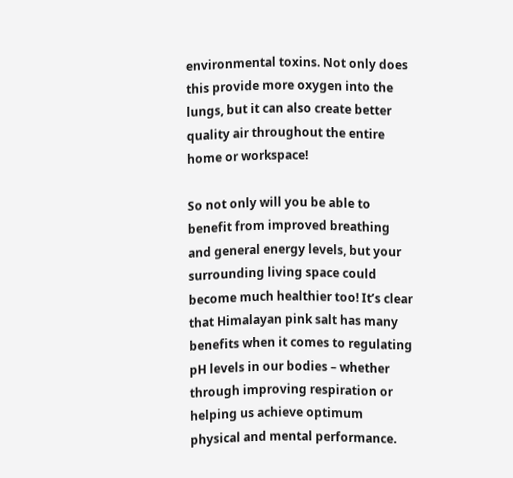environmental toxins. Not only does this provide more oxygen into the lungs, but it can also create better quality air throughout the entire home or workspace!

So not only will you be able to benefit from improved breathing and general energy levels, but your surrounding living space could become much healthier too! It’s clear that Himalayan pink salt has many benefits when it comes to regulating pH levels in our bodies – whether through improving respiration or helping us achieve optimum physical and mental performance.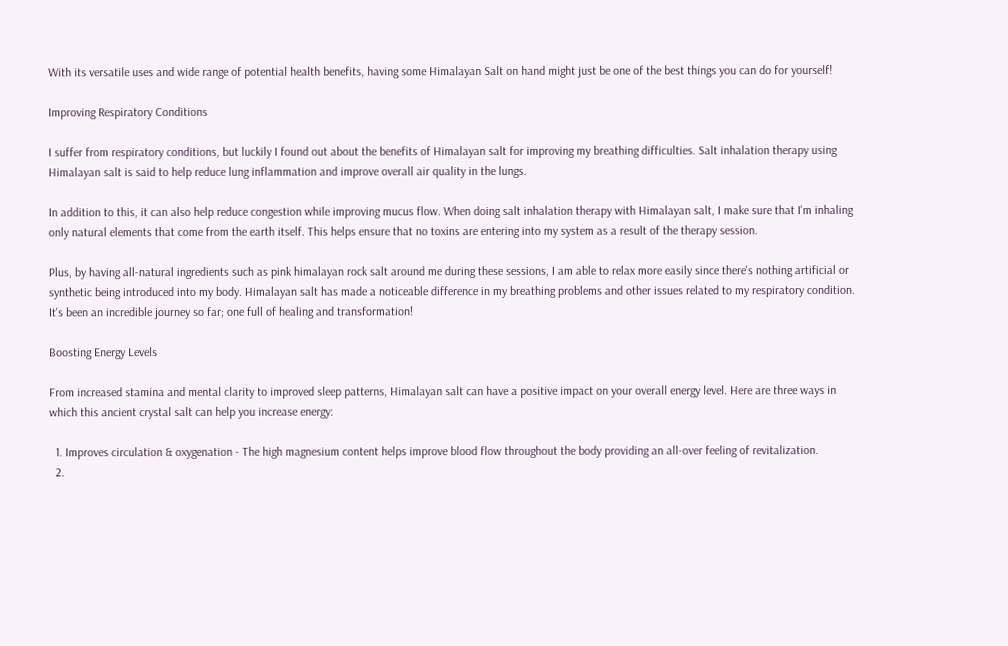With its versatile uses and wide range of potential health benefits, having some Himalayan Salt on hand might just be one of the best things you can do for yourself!

Improving Respiratory Conditions

I suffer from respiratory conditions, but luckily I found out about the benefits of Himalayan salt for improving my breathing difficulties. Salt inhalation therapy using Himalayan salt is said to help reduce lung inflammation and improve overall air quality in the lungs.

In addition to this, it can also help reduce congestion while improving mucus flow. When doing salt inhalation therapy with Himalayan salt, I make sure that I'm inhaling only natural elements that come from the earth itself. This helps ensure that no toxins are entering into my system as a result of the therapy session.

Plus, by having all-natural ingredients such as pink himalayan rock salt around me during these sessions, I am able to relax more easily since there's nothing artificial or synthetic being introduced into my body. Himalayan salt has made a noticeable difference in my breathing problems and other issues related to my respiratory condition. It's been an incredible journey so far; one full of healing and transformation!

Boosting Energy Levels

From increased stamina and mental clarity to improved sleep patterns, Himalayan salt can have a positive impact on your overall energy level. Here are three ways in which this ancient crystal salt can help you increase energy:

  1. Improves circulation & oxygenation - The high magnesium content helps improve blood flow throughout the body providing an all-over feeling of revitalization.
  2.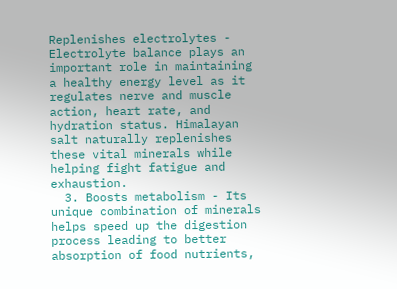Replenishes electrolytes - Electrolyte balance plays an important role in maintaining a healthy energy level as it regulates nerve and muscle action, heart rate, and hydration status. Himalayan salt naturally replenishes these vital minerals while helping fight fatigue and exhaustion.
  3. Boosts metabolism - Its unique combination of minerals helps speed up the digestion process leading to better absorption of food nutrients,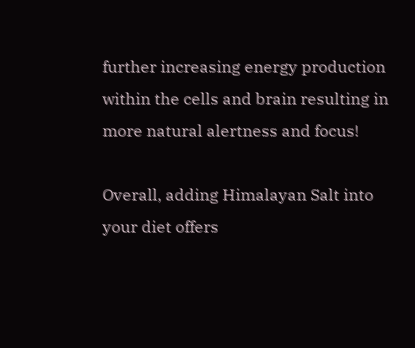further increasing energy production within the cells and brain resulting in more natural alertness and focus!

Overall, adding Himalayan Salt into your diet offers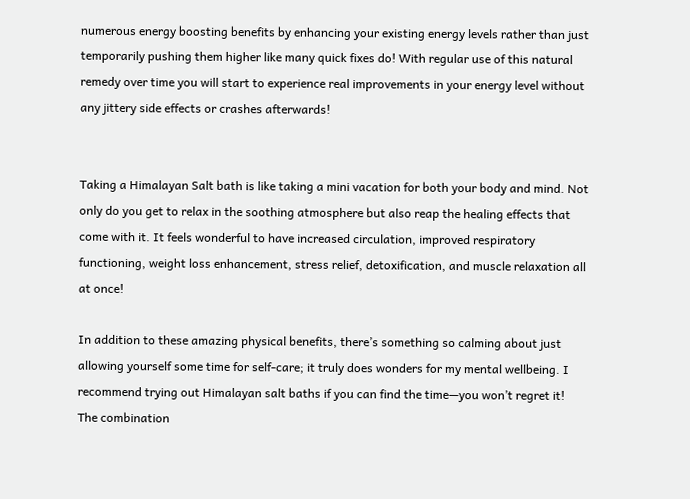numerous energy boosting benefits by enhancing your existing energy levels rather than just temporarily pushing them higher like many quick fixes do! With regular use of this natural remedy over time you will start to experience real improvements in your energy level without any jittery side effects or crashes afterwards!


Taking a Himalayan Salt bath is like taking a mini vacation for both your body and mind. Not only do you get to relax in the soothing atmosphere but also reap the healing effects that come with it. It feels wonderful to have increased circulation, improved respiratory functioning, weight loss enhancement, stress relief, detoxification, and muscle relaxation all at once!

In addition to these amazing physical benefits, there’s something so calming about just allowing yourself some time for self-care; it truly does wonders for my mental wellbeing. I recommend trying out Himalayan salt baths if you can find the time—you won’t regret it! The combination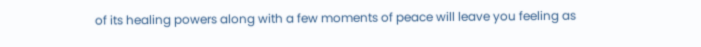of its healing powers along with a few moments of peace will leave you feeling as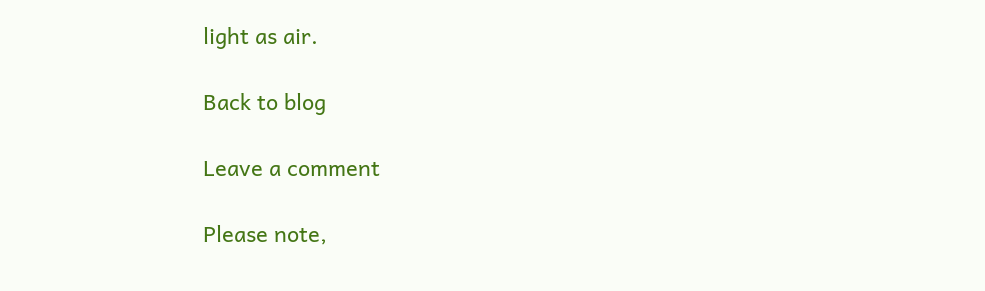light as air.

Back to blog

Leave a comment

Please note,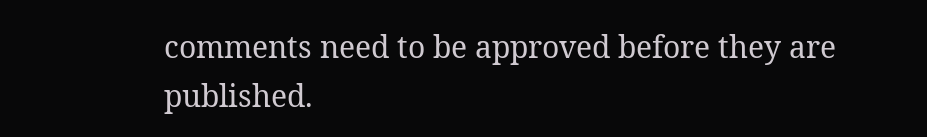comments need to be approved before they are published.